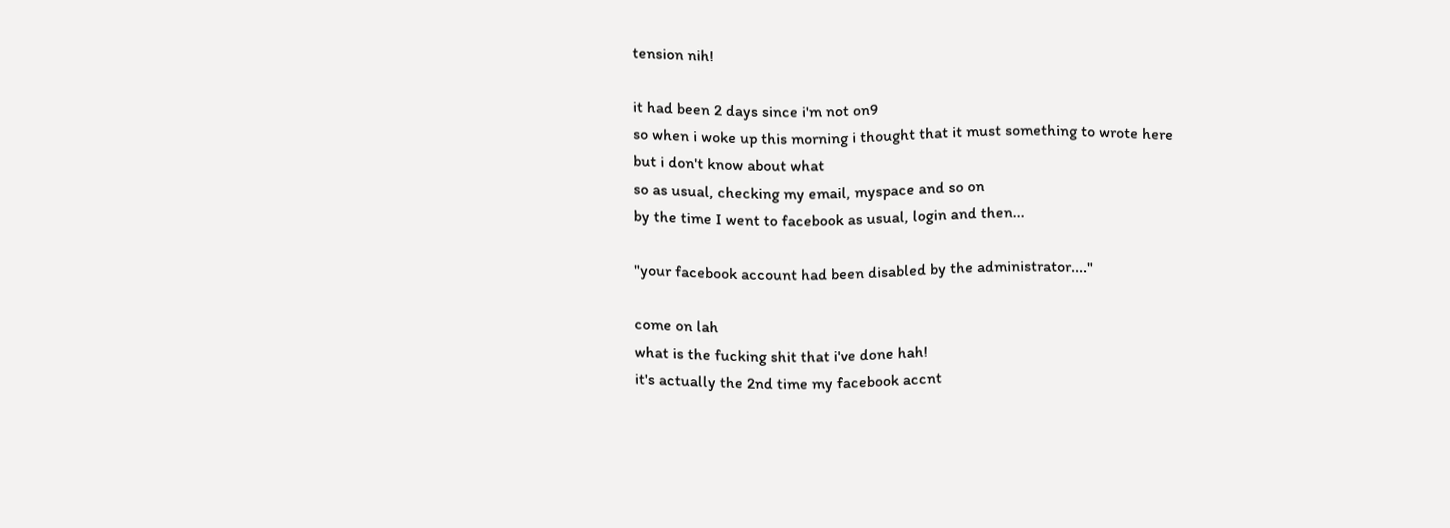tension nih!

it had been 2 days since i'm not on9
so when i woke up this morning i thought that it must something to wrote here
but i don't know about what
so as usual, checking my email, myspace and so on
by the time I went to facebook as usual, login and then...

"your facebook account had been disabled by the administrator...."

come on lah
what is the fucking shit that i've done hah!
it's actually the 2nd time my facebook accnt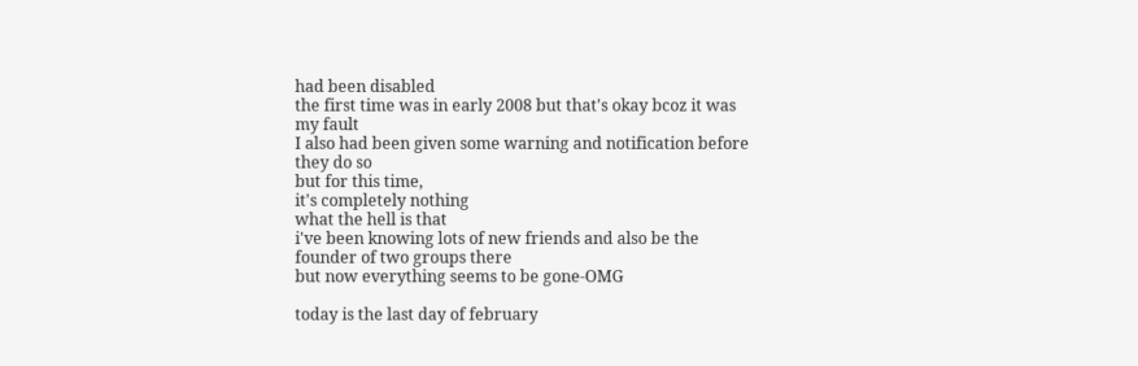had been disabled
the first time was in early 2008 but that's okay bcoz it was my fault
I also had been given some warning and notification before they do so
but for this time,
it's completely nothing
what the hell is that
i've been knowing lots of new friends and also be the founder of two groups there
but now everything seems to be gone-OMG

today is the last day of february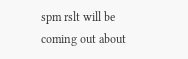spm rslt will be coming out about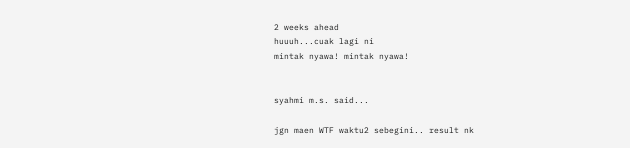2 weeks ahead
huuuh...cuak lagi ni
mintak nyawa! mintak nyawa!


syahmi m.s. said...

jgn maen WTF waktu2 sebegini.. result nk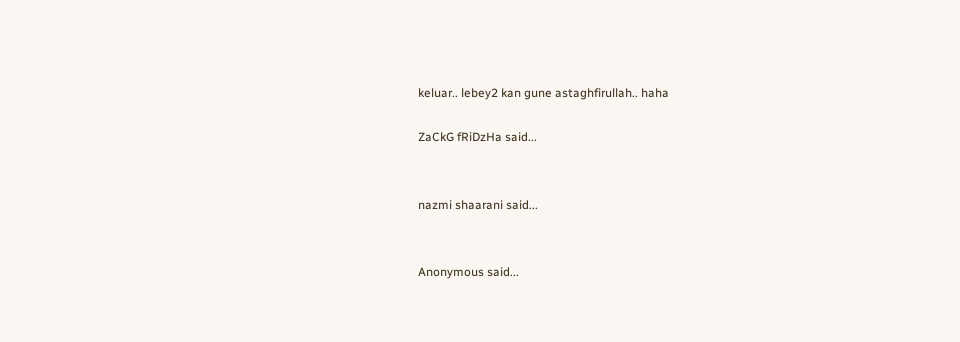keluar.. lebey2 kan gune astaghfirullah.. haha

ZaCkG fRiDzHa said...


nazmi shaarani said...


Anonymous said...